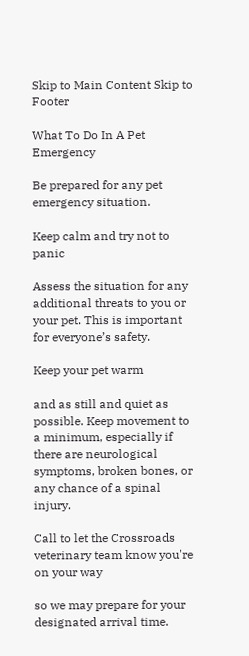Skip to Main Content Skip to Footer

What To Do In A Pet Emergency

Be prepared for any pet emergency situation.

Keep calm and try not to panic

Assess the situation for any additional threats to you or your pet. This is important for everyone’s safety.

Keep your pet warm

and as still and quiet as possible. Keep movement to a minimum, especially if there are neurological symptoms, broken bones, or any chance of a spinal injury.

Call to let the Crossroads veterinary team know you're on your way

so we may prepare for your designated arrival time.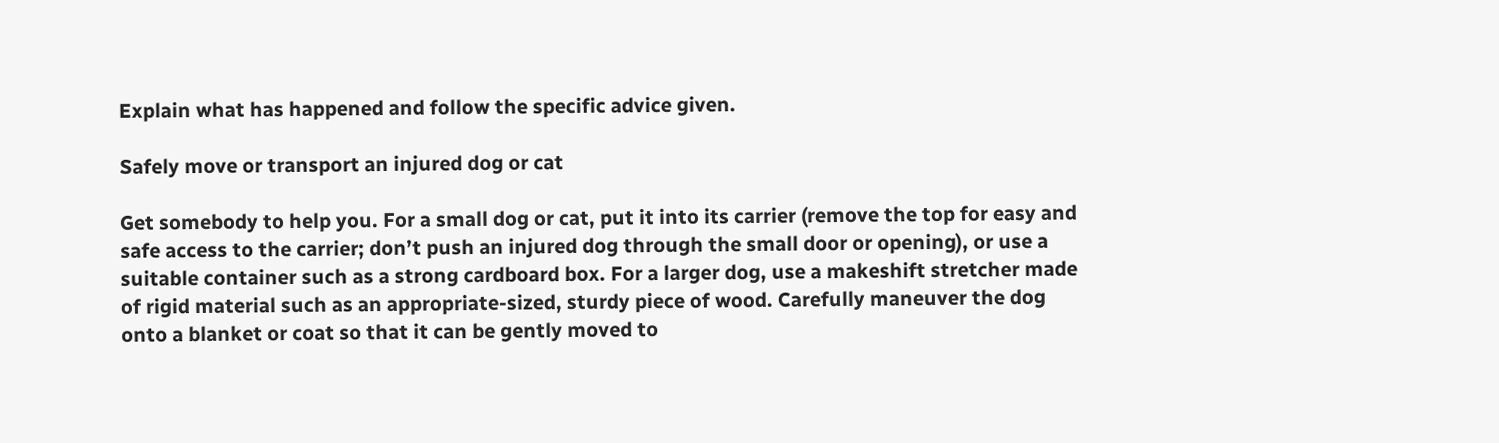Explain what has happened and follow the specific advice given.

Safely move or transport an injured dog or cat

Get somebody to help you. For a small dog or cat, put it into its carrier (remove the top for easy and safe access to the carrier; don’t push an injured dog through the small door or opening), or use a suitable container such as a strong cardboard box. For a larger dog, use a makeshift stretcher made of rigid material such as an appropriate-sized, sturdy piece of wood. Carefully maneuver the dog onto a blanket or coat so that it can be gently moved to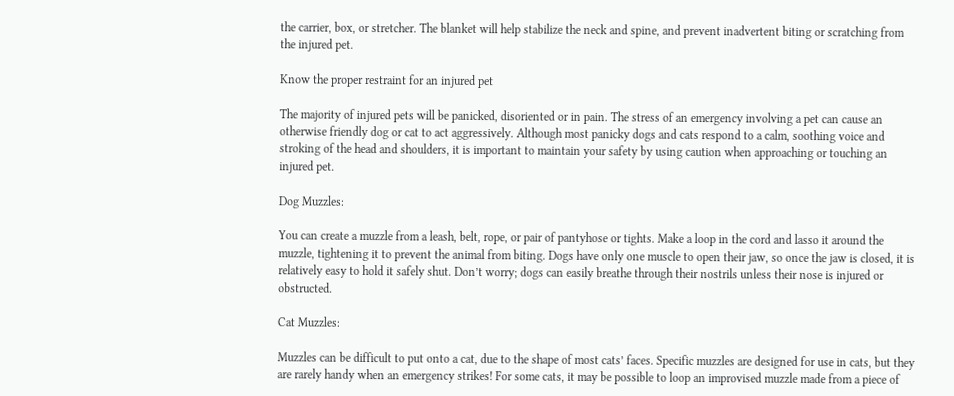the carrier, box, or stretcher. The blanket will help stabilize the neck and spine, and prevent inadvertent biting or scratching from the injured pet.

Know the proper restraint for an injured pet

The majority of injured pets will be panicked, disoriented or in pain. The stress of an emergency involving a pet can cause an otherwise friendly dog or cat to act aggressively. Although most panicky dogs and cats respond to a calm, soothing voice and stroking of the head and shoulders, it is important to maintain your safety by using caution when approaching or touching an injured pet.

Dog Muzzles:

You can create a muzzle from a leash, belt, rope, or pair of pantyhose or tights. Make a loop in the cord and lasso it around the muzzle, tightening it to prevent the animal from biting. Dogs have only one muscle to open their jaw, so once the jaw is closed, it is relatively easy to hold it safely shut. Don’t worry; dogs can easily breathe through their nostrils unless their nose is injured or obstructed.

Cat Muzzles:

Muzzles can be difficult to put onto a cat, due to the shape of most cats’ faces. Specific muzzles are designed for use in cats, but they are rarely handy when an emergency strikes! For some cats, it may be possible to loop an improvised muzzle made from a piece of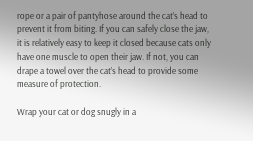rope or a pair of pantyhose around the cat’s head to prevent it from biting. If you can safely close the jaw, it is relatively easy to keep it closed because cats only have one muscle to open their jaw. If not, you can drape a towel over the cat’s head to provide some measure of protection.

Wrap your cat or dog snugly in a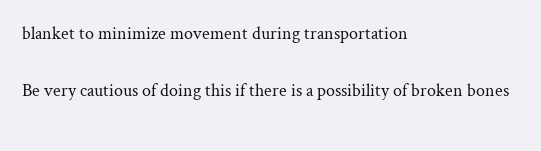blanket to minimize movement during transportation

Be very cautious of doing this if there is a possibility of broken bones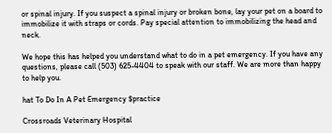or spinal injury. If you suspect a spinal injury or broken bone, lay your pet on a board to immobilize it with straps or cords. Pay special attention to immobilizing the head and neck.

We hope this has helped you understand what to do in a pet emergency. If you have any questions, please call (503) 625-4404 to speak with our staff. We are more than happy to help you.

hat To Do In A Pet Emergency $practice

Crossroads Veterinary Hospital